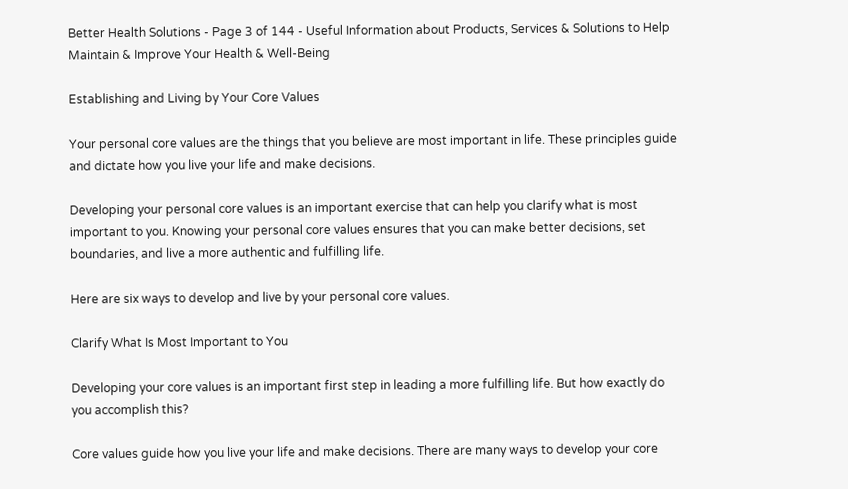Better Health Solutions - Page 3 of 144 - Useful Information about Products, Services & Solutions to Help Maintain & Improve Your Health & Well-Being

Establishing and Living by Your Core Values

Your personal core values are the things that you believe are most important in life. These principles guide and dictate how you live your life and make decisions.

Developing your personal core values is an important exercise that can help you clarify what is most important to you. Knowing your personal core values ensures that you can make better decisions, set boundaries, and live a more authentic and fulfilling life.

Here are six ways to develop and live by your personal core values.

Clarify What Is Most Important to You

Developing your core values is an important first step in leading a more fulfilling life. But how exactly do you accomplish this?

Core values guide how you live your life and make decisions. There are many ways to develop your core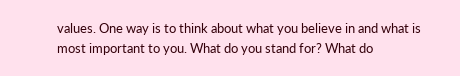values. One way is to think about what you believe in and what is most important to you. What do you stand for? What do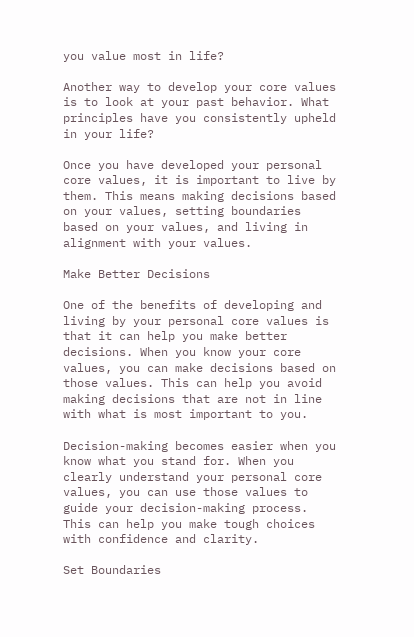you value most in life?

Another way to develop your core values is to look at your past behavior. What principles have you consistently upheld in your life?

Once you have developed your personal core values, it is important to live by them. This means making decisions based on your values, setting boundaries based on your values, and living in alignment with your values.

Make Better Decisions

One of the benefits of developing and living by your personal core values is that it can help you make better decisions. When you know your core values, you can make decisions based on those values. This can help you avoid making decisions that are not in line with what is most important to you.

Decision-making becomes easier when you know what you stand for. When you clearly understand your personal core values, you can use those values to guide your decision-making process. This can help you make tough choices with confidence and clarity.

Set Boundaries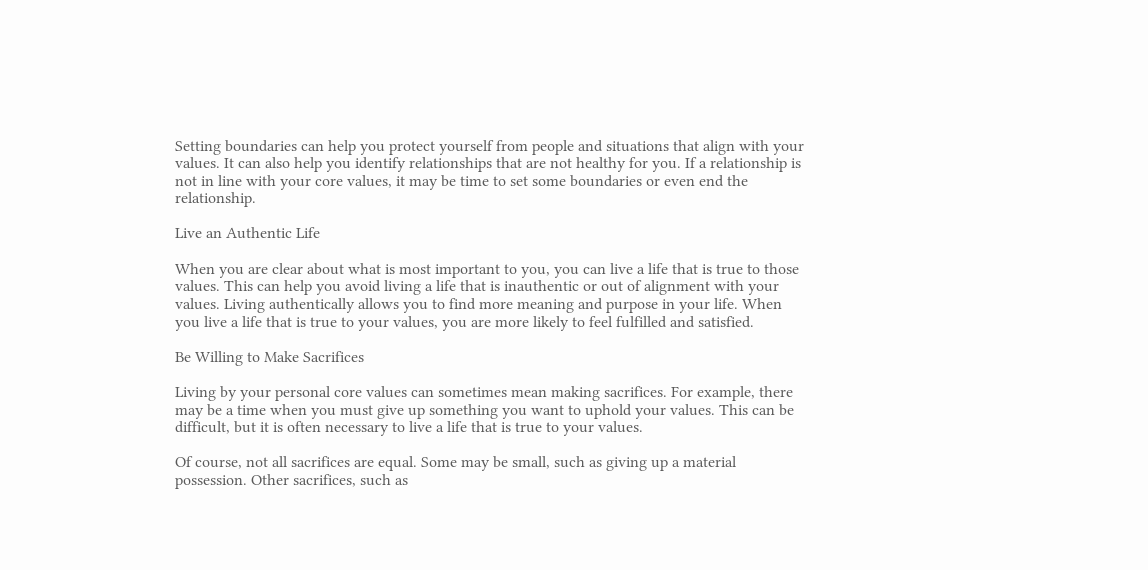Setting boundaries can help you protect yourself from people and situations that align with your values. It can also help you identify relationships that are not healthy for you. If a relationship is not in line with your core values, it may be time to set some boundaries or even end the relationship.

Live an Authentic Life

When you are clear about what is most important to you, you can live a life that is true to those values. This can help you avoid living a life that is inauthentic or out of alignment with your values. Living authentically allows you to find more meaning and purpose in your life. When you live a life that is true to your values, you are more likely to feel fulfilled and satisfied.

Be Willing to Make Sacrifices

Living by your personal core values can sometimes mean making sacrifices. For example, there may be a time when you must give up something you want to uphold your values. This can be difficult, but it is often necessary to live a life that is true to your values.

Of course, not all sacrifices are equal. Some may be small, such as giving up a material possession. Other sacrifices, such as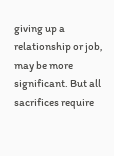giving up a relationship or job, may be more significant. But all sacrifices require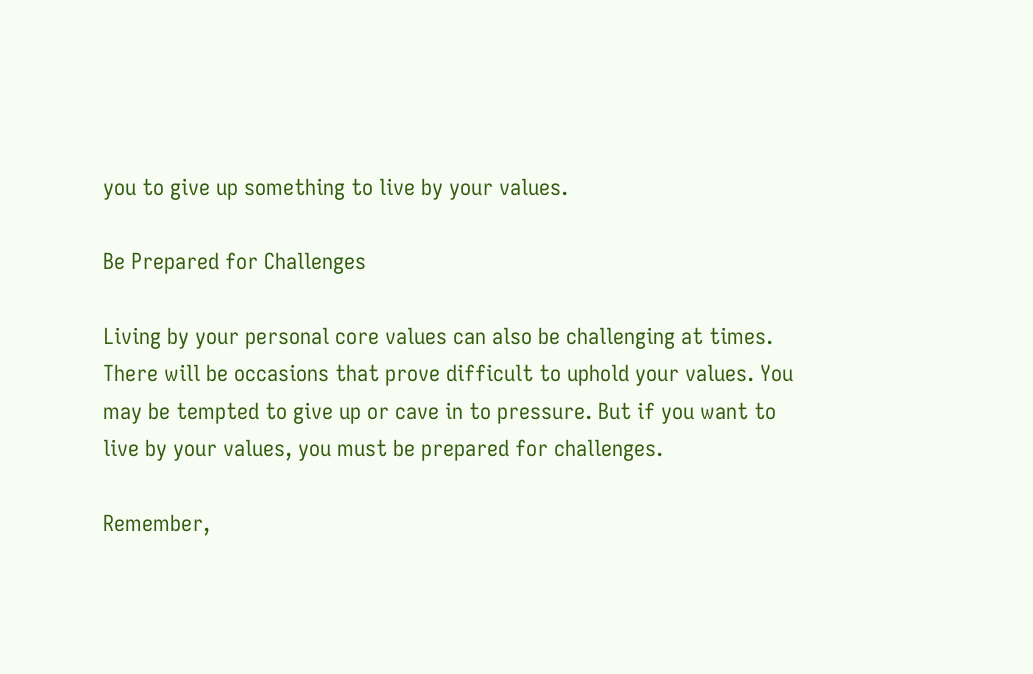you to give up something to live by your values.

Be Prepared for Challenges

Living by your personal core values can also be challenging at times. There will be occasions that prove difficult to uphold your values. You may be tempted to give up or cave in to pressure. But if you want to live by your values, you must be prepared for challenges.

Remember,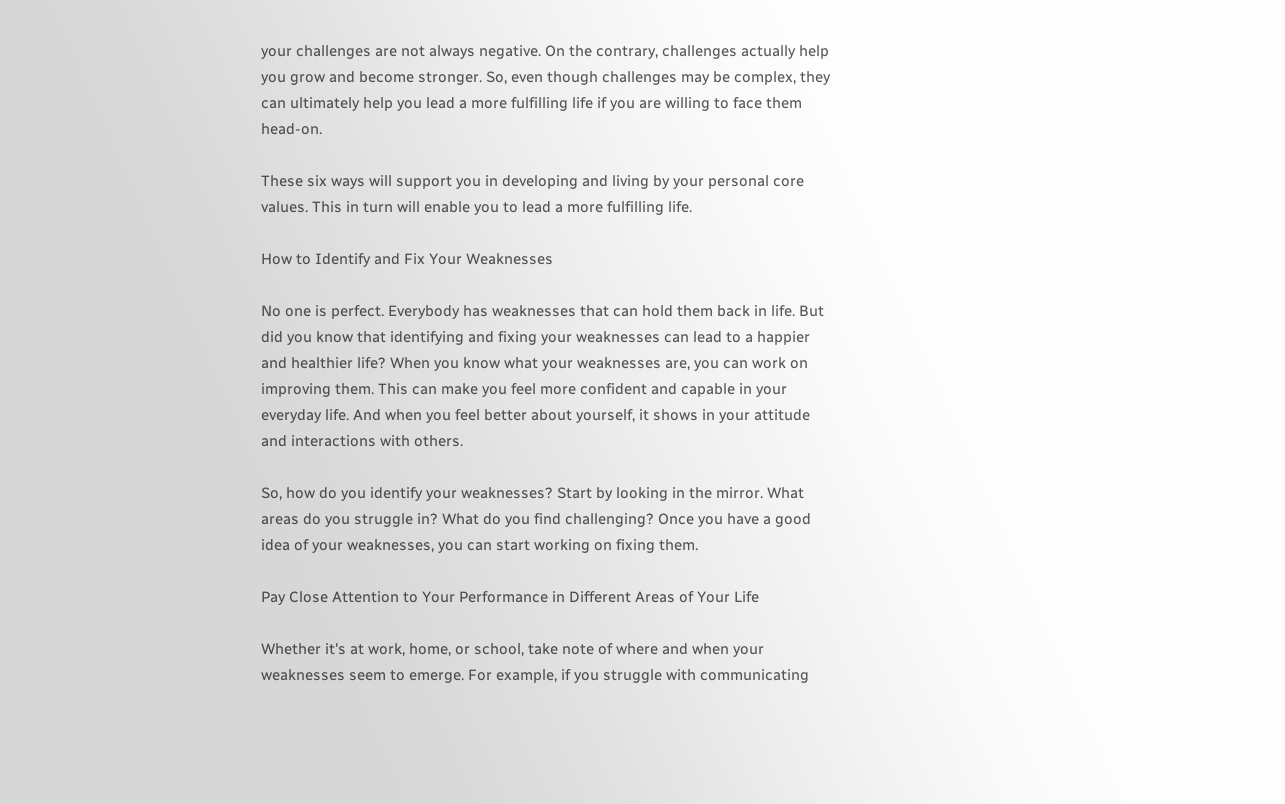your challenges are not always negative. On the contrary, challenges actually help you grow and become stronger. So, even though challenges may be complex, they can ultimately help you lead a more fulfilling life if you are willing to face them head-on.

These six ways will support you in developing and living by your personal core values. This in turn will enable you to lead a more fulfilling life.

How to Identify and Fix Your Weaknesses

No one is perfect. Everybody has weaknesses that can hold them back in life. But did you know that identifying and fixing your weaknesses can lead to a happier and healthier life? When you know what your weaknesses are, you can work on improving them. This can make you feel more confident and capable in your everyday life. And when you feel better about yourself, it shows in your attitude and interactions with others.

So, how do you identify your weaknesses? Start by looking in the mirror. What areas do you struggle in? What do you find challenging? Once you have a good idea of your weaknesses, you can start working on fixing them.

Pay Close Attention to Your Performance in Different Areas of Your Life

Whether it's at work, home, or school, take note of where and when your weaknesses seem to emerge. For example, if you struggle with communicating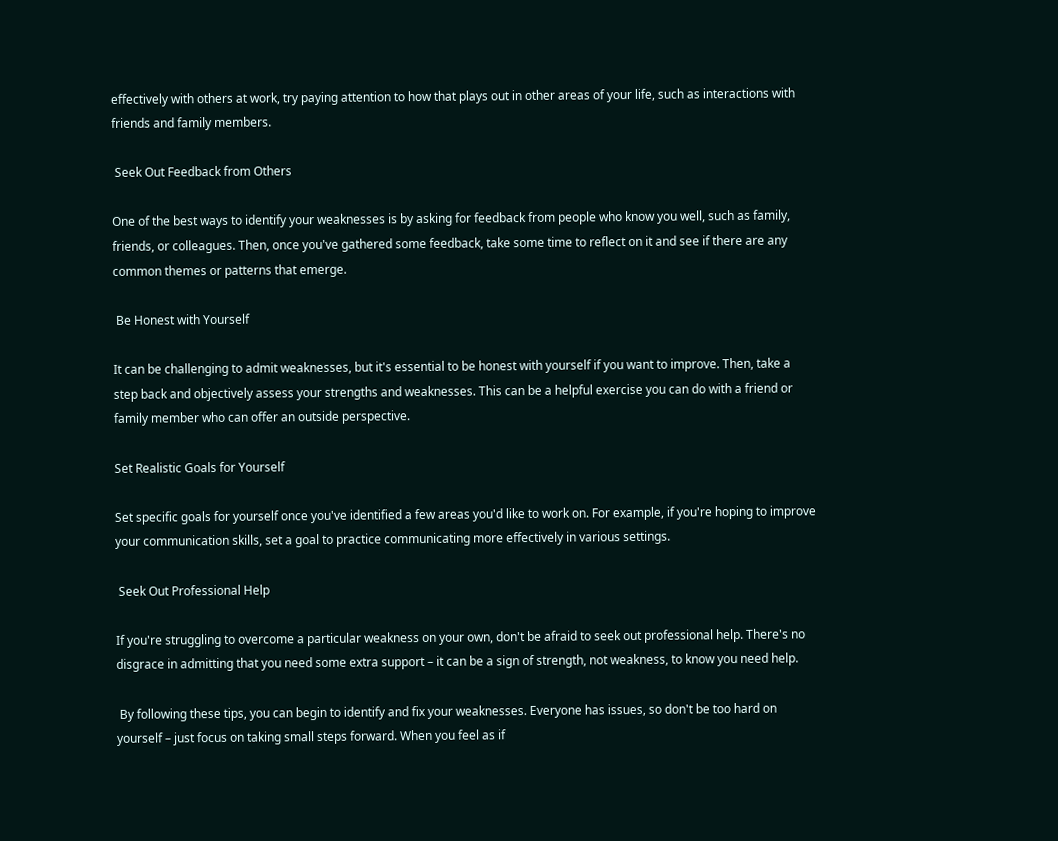effectively with others at work, try paying attention to how that plays out in other areas of your life, such as interactions with friends and family members.

 Seek Out Feedback from Others

One of the best ways to identify your weaknesses is by asking for feedback from people who know you well, such as family, friends, or colleagues. Then, once you've gathered some feedback, take some time to reflect on it and see if there are any common themes or patterns that emerge.

 Be Honest with Yourself

It can be challenging to admit weaknesses, but it's essential to be honest with yourself if you want to improve. Then, take a step back and objectively assess your strengths and weaknesses. This can be a helpful exercise you can do with a friend or family member who can offer an outside perspective.

Set Realistic Goals for Yourself

Set specific goals for yourself once you've identified a few areas you'd like to work on. For example, if you're hoping to improve your communication skills, set a goal to practice communicating more effectively in various settings.

 Seek Out Professional Help

If you're struggling to overcome a particular weakness on your own, don't be afraid to seek out professional help. There's no disgrace in admitting that you need some extra support – it can be a sign of strength, not weakness, to know you need help.

 By following these tips, you can begin to identify and fix your weaknesses. Everyone has issues, so don't be too hard on yourself – just focus on taking small steps forward. When you feel as if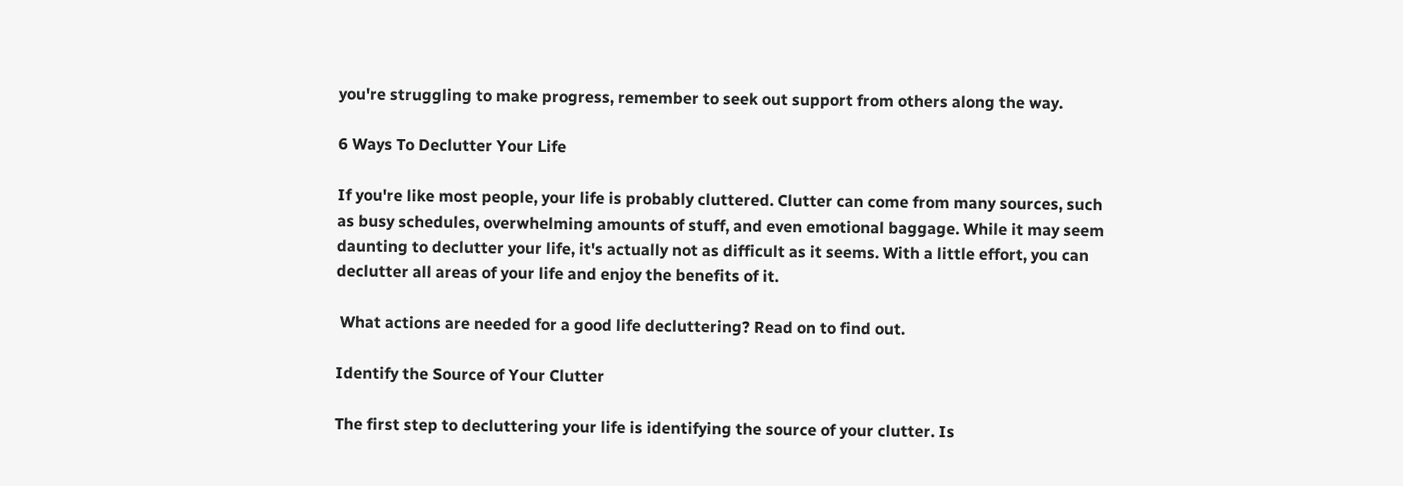you're struggling to make progress, remember to seek out support from others along the way.

6 Ways To Declutter Your Life

If you're like most people, your life is probably cluttered. Clutter can come from many sources, such as busy schedules, overwhelming amounts of stuff, and even emotional baggage. While it may seem daunting to declutter your life, it's actually not as difficult as it seems. With a little effort, you can declutter all areas of your life and enjoy the benefits of it.

 What actions are needed for a good life decluttering? Read on to find out.

Identify the Source of Your Clutter

The first step to decluttering your life is identifying the source of your clutter. Is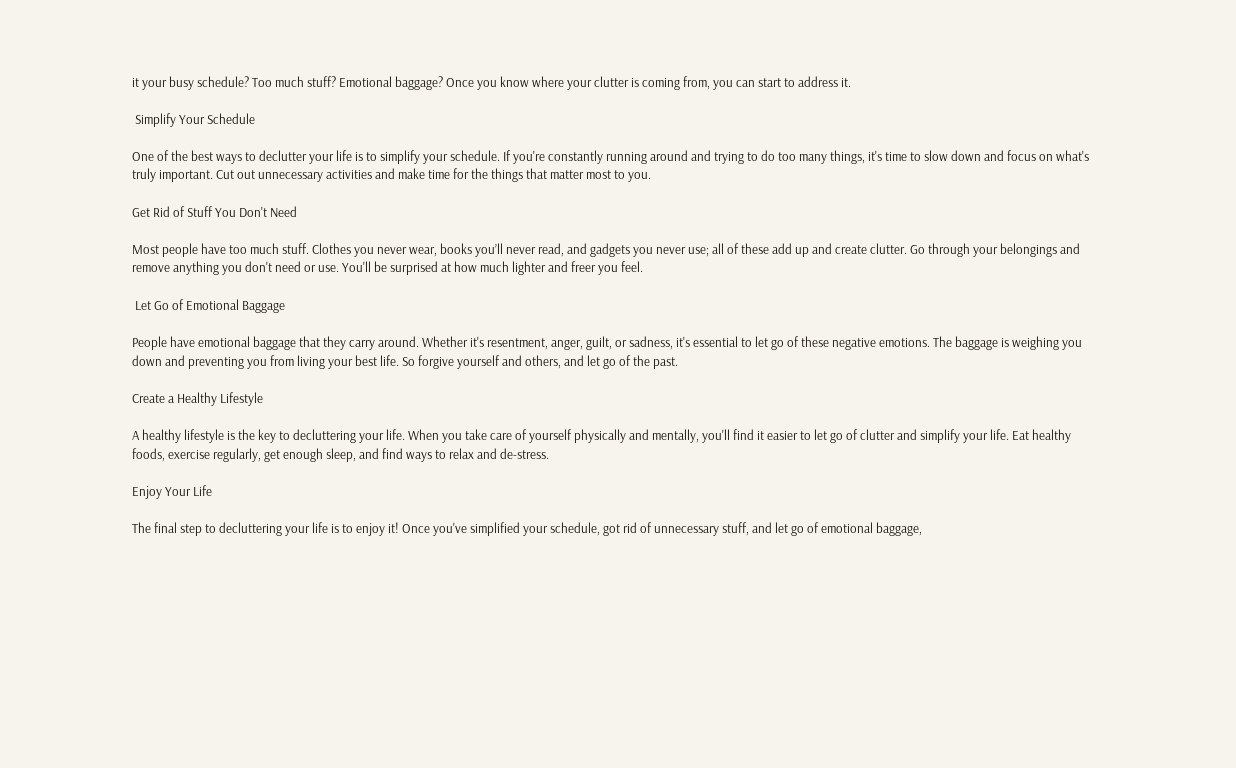it your busy schedule? Too much stuff? Emotional baggage? Once you know where your clutter is coming from, you can start to address it.

 Simplify Your Schedule

One of the best ways to declutter your life is to simplify your schedule. If you're constantly running around and trying to do too many things, it's time to slow down and focus on what's truly important. Cut out unnecessary activities and make time for the things that matter most to you.

Get Rid of Stuff You Don't Need

Most people have too much stuff. Clothes you never wear, books you’ll never read, and gadgets you never use; all of these add up and create clutter. Go through your belongings and remove anything you don't need or use. You'll be surprised at how much lighter and freer you feel.

 Let Go of Emotional Baggage

People have emotional baggage that they carry around. Whether it's resentment, anger, guilt, or sadness, it's essential to let go of these negative emotions. The baggage is weighing you down and preventing you from living your best life. So forgive yourself and others, and let go of the past.

Create a Healthy Lifestyle

A healthy lifestyle is the key to decluttering your life. When you take care of yourself physically and mentally, you'll find it easier to let go of clutter and simplify your life. Eat healthy foods, exercise regularly, get enough sleep, and find ways to relax and de-stress.

Enjoy Your Life

The final step to decluttering your life is to enjoy it! Once you've simplified your schedule, got rid of unnecessary stuff, and let go of emotional baggage,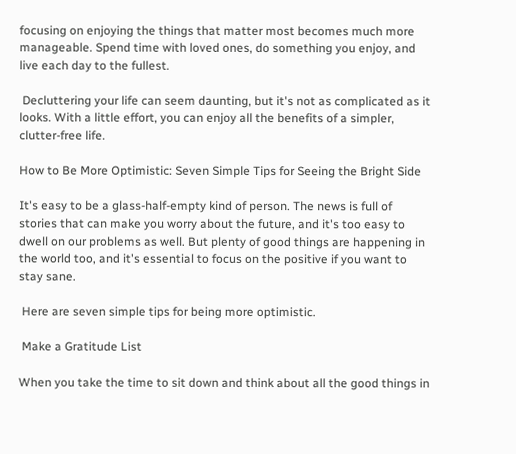focusing on enjoying the things that matter most becomes much more manageable. Spend time with loved ones, do something you enjoy, and live each day to the fullest.

 Decluttering your life can seem daunting, but it's not as complicated as it looks. With a little effort, you can enjoy all the benefits of a simpler, clutter-free life.

How to Be More Optimistic: Seven Simple Tips for Seeing the Bright Side

It's easy to be a glass-half-empty kind of person. The news is full of stories that can make you worry about the future, and it's too easy to dwell on our problems as well. But plenty of good things are happening in the world too, and it's essential to focus on the positive if you want to stay sane.

 Here are seven simple tips for being more optimistic.

 Make a Gratitude List

When you take the time to sit down and think about all the good things in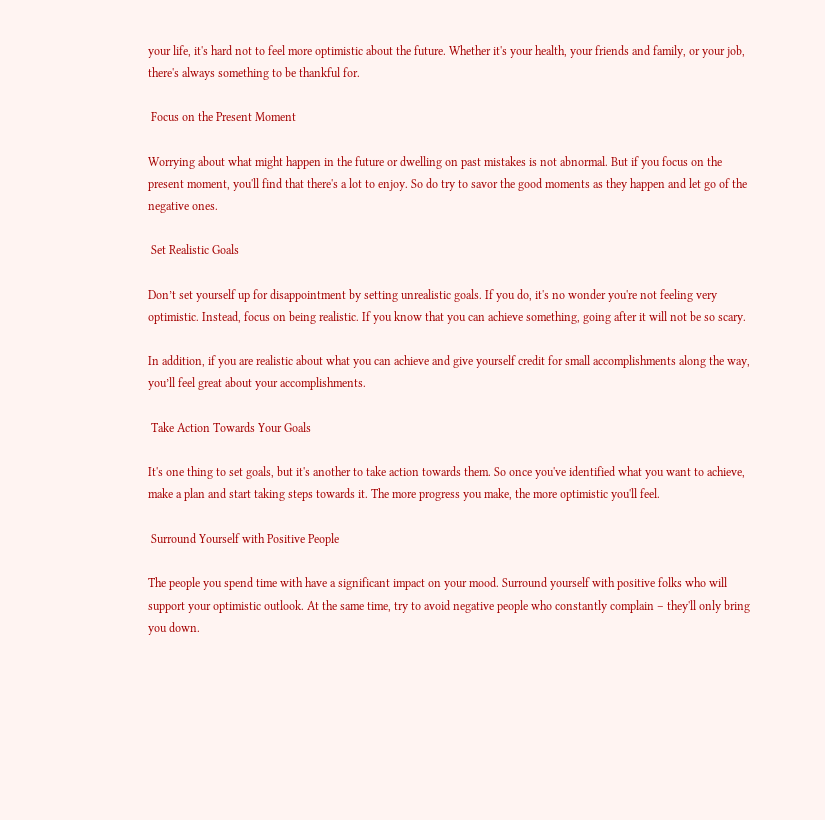your life, it's hard not to feel more optimistic about the future. Whether it's your health, your friends and family, or your job, there's always something to be thankful for.

 Focus on the Present Moment

Worrying about what might happen in the future or dwelling on past mistakes is not abnormal. But if you focus on the present moment, you'll find that there's a lot to enjoy. So do try to savor the good moments as they happen and let go of the negative ones.

 Set Realistic Goals

Don’t set yourself up for disappointment by setting unrealistic goals. If you do, it's no wonder you're not feeling very optimistic. Instead, focus on being realistic. If you know that you can achieve something, going after it will not be so scary.

In addition, if you are realistic about what you can achieve and give yourself credit for small accomplishments along the way, you’ll feel great about your accomplishments.

 Take Action Towards Your Goals

It's one thing to set goals, but it's another to take action towards them. So once you've identified what you want to achieve, make a plan and start taking steps towards it. The more progress you make, the more optimistic you'll feel.

 Surround Yourself with Positive People

The people you spend time with have a significant impact on your mood. Surround yourself with positive folks who will support your optimistic outlook. At the same time, try to avoid negative people who constantly complain – they'll only bring you down.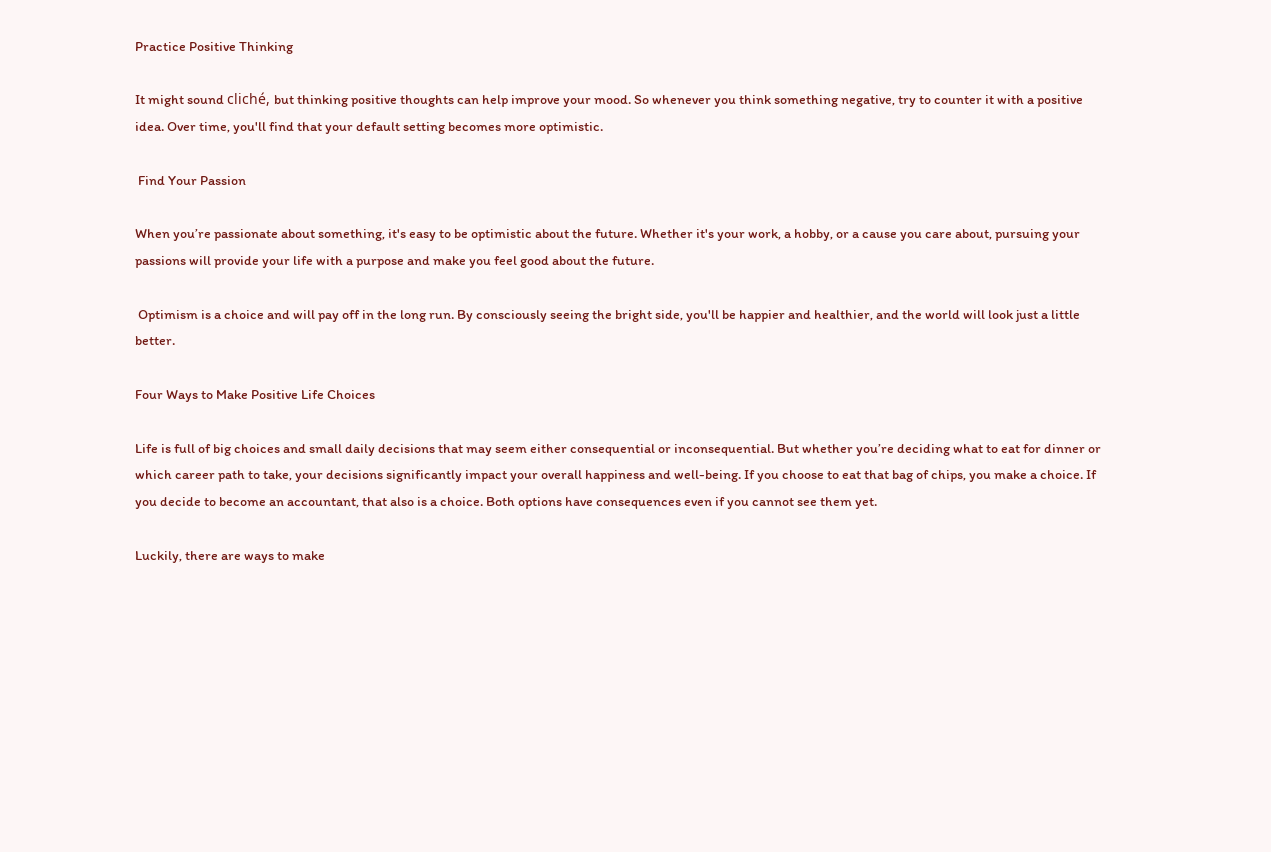Practice Positive Thinking

It might sound cliché, but thinking positive thoughts can help improve your mood. So whenever you think something negative, try to counter it with a positive idea. Over time, you'll find that your default setting becomes more optimistic.

 Find Your Passion

When you’re passionate about something, it's easy to be optimistic about the future. Whether it's your work, a hobby, or a cause you care about, pursuing your passions will provide your life with a purpose and make you feel good about the future.

 Optimism is a choice and will pay off in the long run. By consciously seeing the bright side, you'll be happier and healthier, and the world will look just a little better.

Four Ways to Make Positive Life Choices

Life is full of big choices and small daily decisions that may seem either consequential or inconsequential. But whether you’re deciding what to eat for dinner or which career path to take, your decisions significantly impact your overall happiness and well-being. If you choose to eat that bag of chips, you make a choice. If you decide to become an accountant, that also is a choice. Both options have consequences even if you cannot see them yet.

Luckily, there are ways to make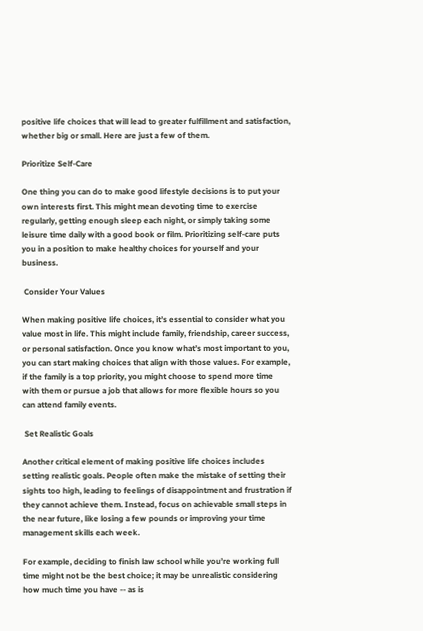positive life choices that will lead to greater fulfillment and satisfaction, whether big or small. Here are just a few of them.

Prioritize Self-Care

One thing you can do to make good lifestyle decisions is to put your own interests first. This might mean devoting time to exercise regularly, getting enough sleep each night, or simply taking some leisure time daily with a good book or film. Prioritizing self-care puts you in a position to make healthy choices for yourself and your business.

 Consider Your Values

When making positive life choices, it’s essential to consider what you value most in life. This might include family, friendship, career success, or personal satisfaction. Once you know what’s most important to you, you can start making choices that align with those values. For example, if the family is a top priority, you might choose to spend more time with them or pursue a job that allows for more flexible hours so you can attend family events.

 Set Realistic Goals

Another critical element of making positive life choices includes setting realistic goals. People often make the mistake of setting their sights too high, leading to feelings of disappointment and frustration if they cannot achieve them. Instead, focus on achievable small steps in the near future, like losing a few pounds or improving your time management skills each week.

For example, deciding to finish law school while you’re working full time might not be the best choice; it may be unrealistic considering how much time you have -- as is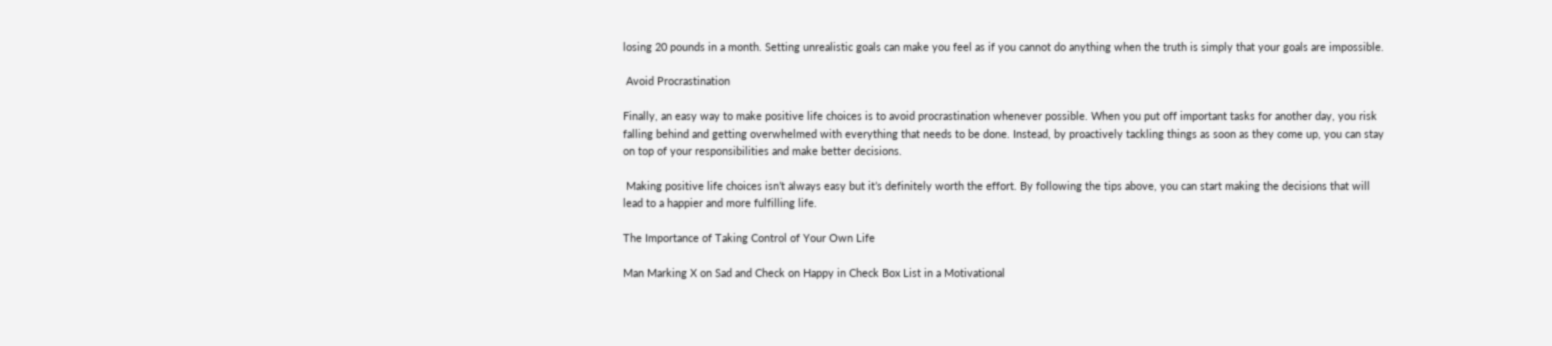losing 20 pounds in a month. Setting unrealistic goals can make you feel as if you cannot do anything when the truth is simply that your goals are impossible.

 Avoid Procrastination

Finally, an easy way to make positive life choices is to avoid procrastination whenever possible. When you put off important tasks for another day, you risk falling behind and getting overwhelmed with everything that needs to be done. Instead, by proactively tackling things as soon as they come up, you can stay on top of your responsibilities and make better decisions.

 Making positive life choices isn’t always easy but it’s definitely worth the effort. By following the tips above, you can start making the decisions that will lead to a happier and more fulfilling life.

The Importance of Taking Control of Your Own Life

Man Marking X on Sad and Check on Happy in Check Box List in a Motivational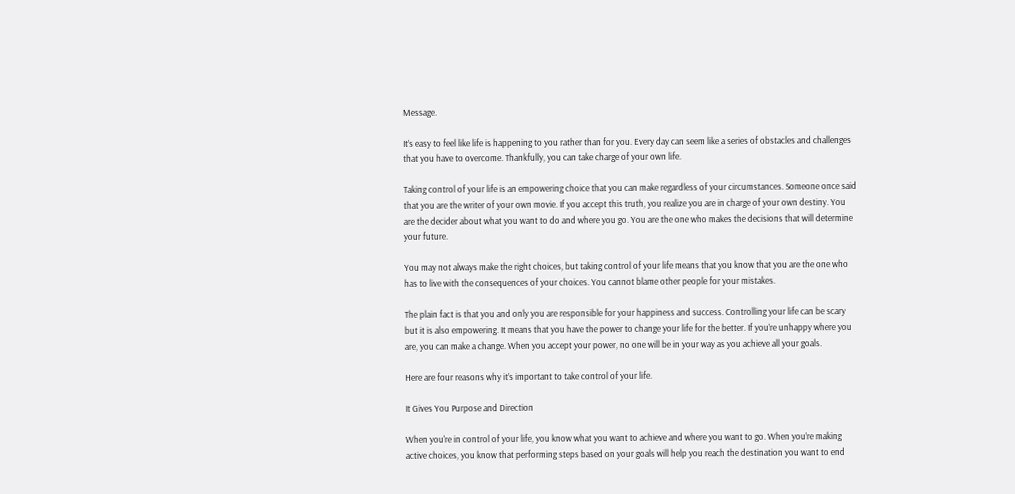Message.

It’s easy to feel like life is happening to you rather than for you. Every day can seem like a series of obstacles and challenges that you have to overcome. Thankfully, you can take charge of your own life.

Taking control of your life is an empowering choice that you can make regardless of your circumstances. Someone once said that you are the writer of your own movie. If you accept this truth, you realize you are in charge of your own destiny. You are the decider about what you want to do and where you go. You are the one who makes the decisions that will determine your future.

You may not always make the right choices, but taking control of your life means that you know that you are the one who has to live with the consequences of your choices. You cannot blame other people for your mistakes.

The plain fact is that you and only you are responsible for your happiness and success. Controlling your life can be scary but it is also empowering. It means that you have the power to change your life for the better. If you’re unhappy where you are, you can make a change. When you accept your power, no one will be in your way as you achieve all your goals.

Here are four reasons why it’s important to take control of your life.

It Gives You Purpose and Direction

When you're in control of your life, you know what you want to achieve and where you want to go. When you’re making active choices, you know that performing steps based on your goals will help you reach the destination you want to end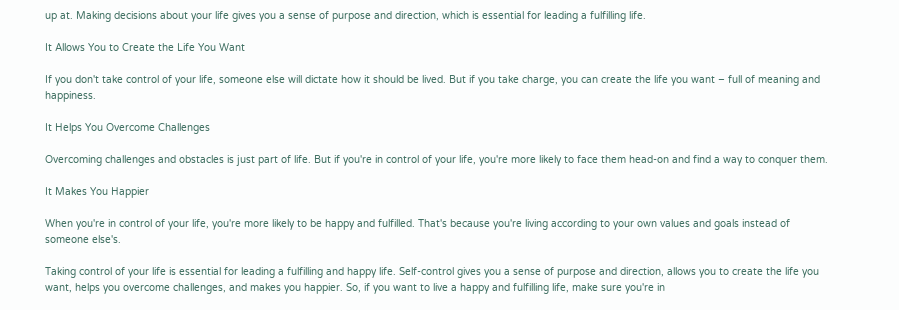up at. Making decisions about your life gives you a sense of purpose and direction, which is essential for leading a fulfilling life.

It Allows You to Create the Life You Want

If you don't take control of your life, someone else will dictate how it should be lived. But if you take charge, you can create the life you want – full of meaning and happiness.

It Helps You Overcome Challenges

Overcoming challenges and obstacles is just part of life. But if you're in control of your life, you're more likely to face them head-on and find a way to conquer them.

It Makes You Happier

When you're in control of your life, you're more likely to be happy and fulfilled. That's because you're living according to your own values and goals instead of someone else's.

Taking control of your life is essential for leading a fulfilling and happy life. Self-control gives you a sense of purpose and direction, allows you to create the life you want, helps you overcome challenges, and makes you happier. So, if you want to live a happy and fulfilling life, make sure you're in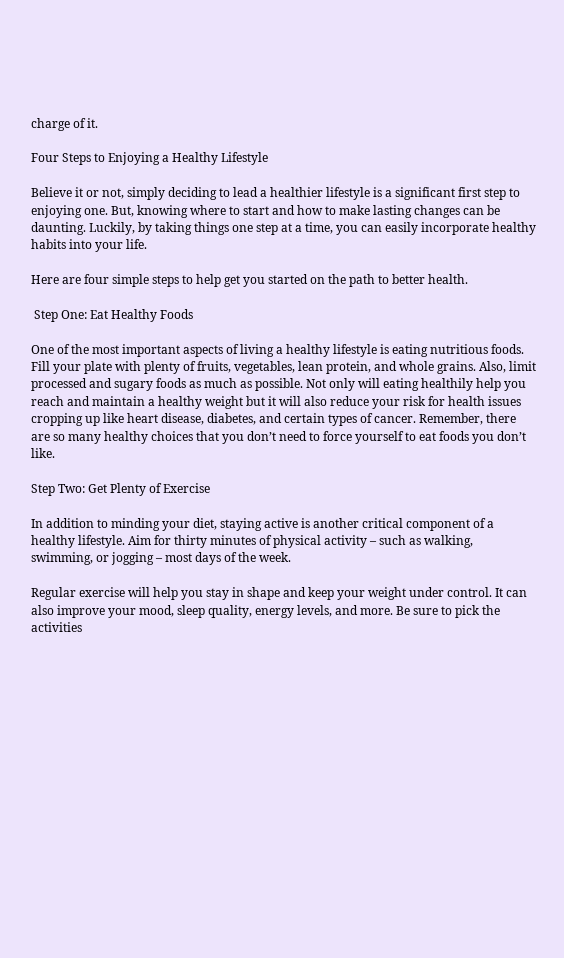charge of it.

Four Steps to Enjoying a Healthy Lifestyle

Believe it or not, simply deciding to lead a healthier lifestyle is a significant first step to enjoying one. But, knowing where to start and how to make lasting changes can be daunting. Luckily, by taking things one step at a time, you can easily incorporate healthy habits into your life.

Here are four simple steps to help get you started on the path to better health.

 Step One: Eat Healthy Foods

One of the most important aspects of living a healthy lifestyle is eating nutritious foods. Fill your plate with plenty of fruits, vegetables, lean protein, and whole grains. Also, limit processed and sugary foods as much as possible. Not only will eating healthily help you reach and maintain a healthy weight but it will also reduce your risk for health issues cropping up like heart disease, diabetes, and certain types of cancer. Remember, there are so many healthy choices that you don’t need to force yourself to eat foods you don’t like.

Step Two: Get Plenty of Exercise

In addition to minding your diet, staying active is another critical component of a healthy lifestyle. Aim for thirty minutes of physical activity – such as walking, swimming, or jogging – most days of the week.

Regular exercise will help you stay in shape and keep your weight under control. It can also improve your mood, sleep quality, energy levels, and more. Be sure to pick the activities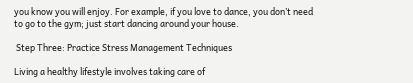you know you will enjoy. For example, if you love to dance, you don’t need to go to the gym; just start dancing around your house.

 Step Three: Practice Stress Management Techniques

Living a healthy lifestyle involves taking care of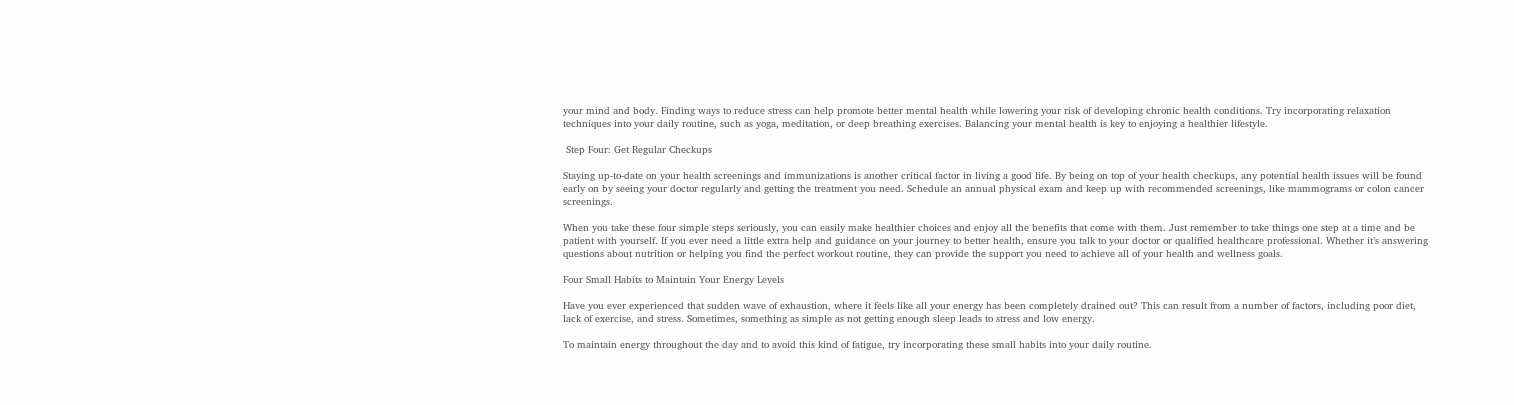your mind and body. Finding ways to reduce stress can help promote better mental health while lowering your risk of developing chronic health conditions. Try incorporating relaxation techniques into your daily routine, such as yoga, meditation, or deep breathing exercises. Balancing your mental health is key to enjoying a healthier lifestyle.

 Step Four: Get Regular Checkups

Staying up-to-date on your health screenings and immunizations is another critical factor in living a good life. By being on top of your health checkups, any potential health issues will be found early on by seeing your doctor regularly and getting the treatment you need. Schedule an annual physical exam and keep up with recommended screenings, like mammograms or colon cancer screenings.

When you take these four simple steps seriously, you can easily make healthier choices and enjoy all the benefits that come with them. Just remember to take things one step at a time and be patient with yourself. If you ever need a little extra help and guidance on your journey to better health, ensure you talk to your doctor or qualified healthcare professional. Whether it’s answering questions about nutrition or helping you find the perfect workout routine, they can provide the support you need to achieve all of your health and wellness goals.

Four Small Habits to Maintain Your Energy Levels

Have you ever experienced that sudden wave of exhaustion, where it feels like all your energy has been completely drained out? This can result from a number of factors, including poor diet, lack of exercise, and stress. Sometimes, something as simple as not getting enough sleep leads to stress and low energy.

To maintain energy throughout the day and to avoid this kind of fatigue, try incorporating these small habits into your daily routine.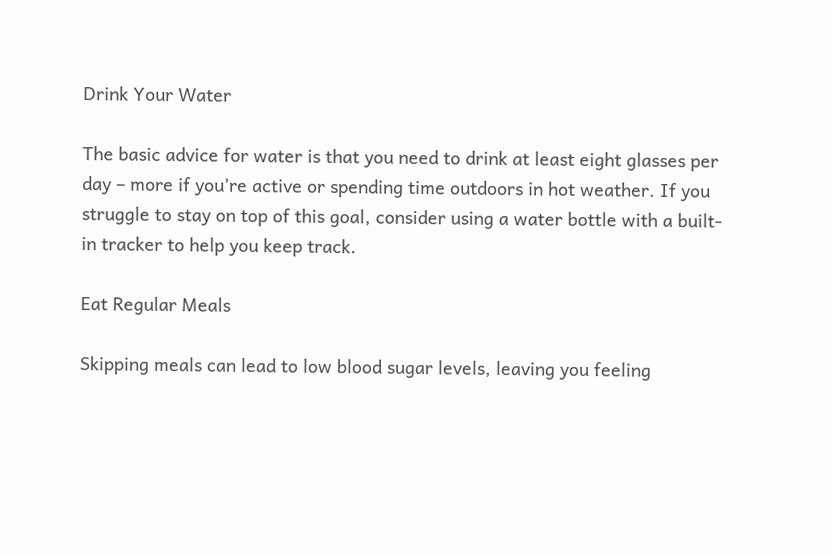Drink Your Water

The basic advice for water is that you need to drink at least eight glasses per day – more if you’re active or spending time outdoors in hot weather. If you struggle to stay on top of this goal, consider using a water bottle with a built-in tracker to help you keep track.

Eat Regular Meals

Skipping meals can lead to low blood sugar levels, leaving you feeling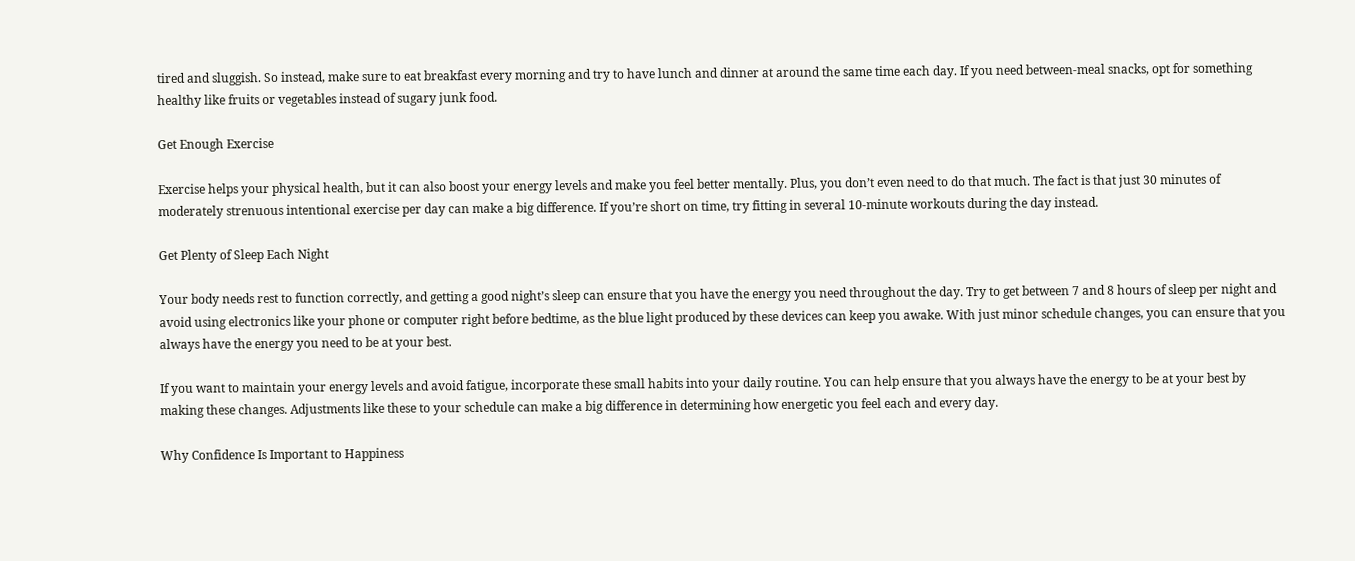tired and sluggish. So instead, make sure to eat breakfast every morning and try to have lunch and dinner at around the same time each day. If you need between-meal snacks, opt for something healthy like fruits or vegetables instead of sugary junk food.

Get Enough Exercise

Exercise helps your physical health, but it can also boost your energy levels and make you feel better mentally. Plus, you don’t even need to do that much. The fact is that just 30 minutes of moderately strenuous intentional exercise per day can make a big difference. If you’re short on time, try fitting in several 10-minute workouts during the day instead.

Get Plenty of Sleep Each Night

Your body needs rest to function correctly, and getting a good night’s sleep can ensure that you have the energy you need throughout the day. Try to get between 7 and 8 hours of sleep per night and avoid using electronics like your phone or computer right before bedtime, as the blue light produced by these devices can keep you awake. With just minor schedule changes, you can ensure that you always have the energy you need to be at your best.

If you want to maintain your energy levels and avoid fatigue, incorporate these small habits into your daily routine. You can help ensure that you always have the energy to be at your best by making these changes. Adjustments like these to your schedule can make a big difference in determining how energetic you feel each and every day.

Why Confidence Is Important to Happiness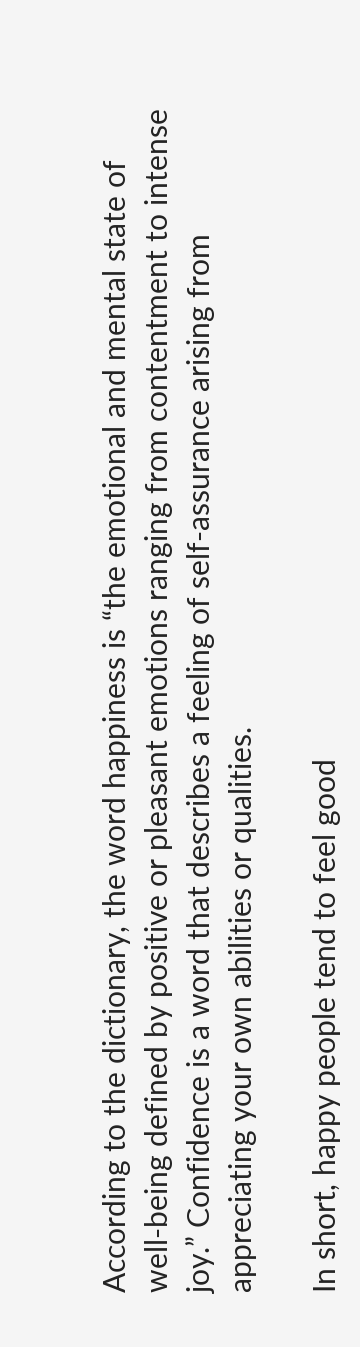According to the dictionary, the word happiness is “the emotional and mental state of well-being defined by positive or pleasant emotions ranging from contentment to intense joy.” Confidence is a word that describes a feeling of self-assurance arising from appreciating your own abilities or qualities.

In short, happy people tend to feel good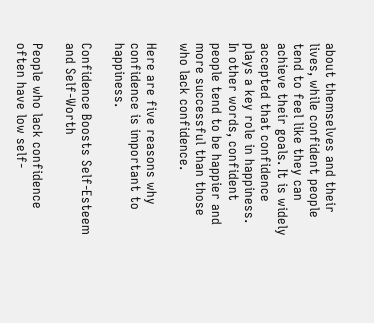about themselves and their lives, while confident people tend to feel like they can achieve their goals. It is widely accepted that confidence plays a key role in happiness. In other words, confident people tend to be happier and more successful than those who lack confidence.

Here are five reasons why confidence is important to happiness.

Confidence Boosts Self-Esteem and Self-Worth

People who lack confidence often have low self-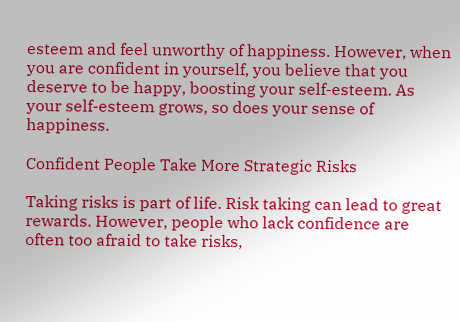esteem and feel unworthy of happiness. However, when you are confident in yourself, you believe that you deserve to be happy, boosting your self-esteem. As your self-esteem grows, so does your sense of happiness.

Confident People Take More Strategic Risks

Taking risks is part of life. Risk taking can lead to great rewards. However, people who lack confidence are often too afraid to take risks,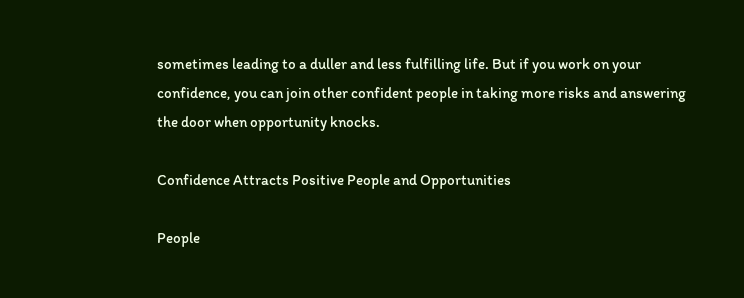sometimes leading to a duller and less fulfilling life. But if you work on your confidence, you can join other confident people in taking more risks and answering the door when opportunity knocks.

Confidence Attracts Positive People and Opportunities

People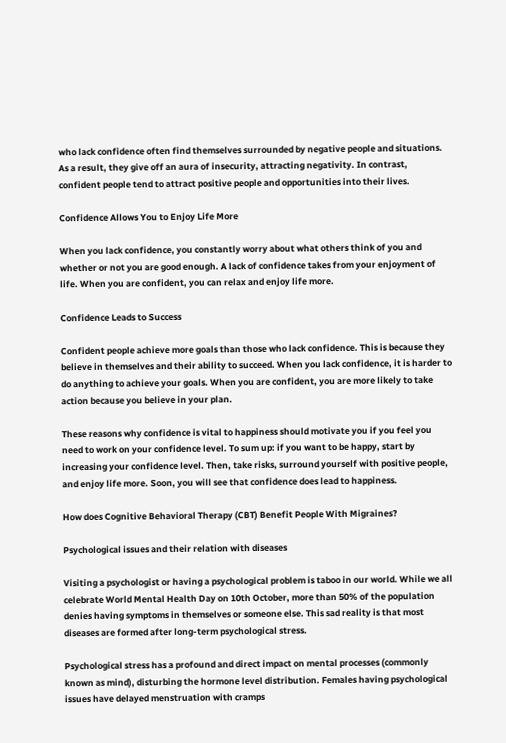who lack confidence often find themselves surrounded by negative people and situations. As a result, they give off an aura of insecurity, attracting negativity. In contrast, confident people tend to attract positive people and opportunities into their lives.

Confidence Allows You to Enjoy Life More

When you lack confidence, you constantly worry about what others think of you and whether or not you are good enough. A lack of confidence takes from your enjoyment of life. When you are confident, you can relax and enjoy life more.

Confidence Leads to Success

Confident people achieve more goals than those who lack confidence. This is because they believe in themselves and their ability to succeed. When you lack confidence, it is harder to do anything to achieve your goals. When you are confident, you are more likely to take action because you believe in your plan.

These reasons why confidence is vital to happiness should motivate you if you feel you need to work on your confidence level. To sum up: if you want to be happy, start by increasing your confidence level. Then, take risks, surround yourself with positive people, and enjoy life more. Soon, you will see that confidence does lead to happiness.

How does Cognitive Behavioral Therapy (CBT) Benefit People With Migraines?

Psychological issues and their relation with diseases

Visiting a psychologist or having a psychological problem is taboo in our world. While we all celebrate World Mental Health Day on 10th October, more than 50% of the population denies having symptoms in themselves or someone else. This sad reality is that most diseases are formed after long-term psychological stress.

Psychological stress has a profound and direct impact on mental processes (commonly known as mind), disturbing the hormone level distribution. Females having psychological issues have delayed menstruation with cramps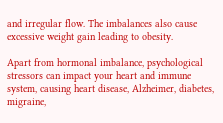and irregular flow. The imbalances also cause excessive weight gain leading to obesity.

Apart from hormonal imbalance, psychological stressors can impact your heart and immune system, causing heart disease, Alzheimer, diabetes, migraine,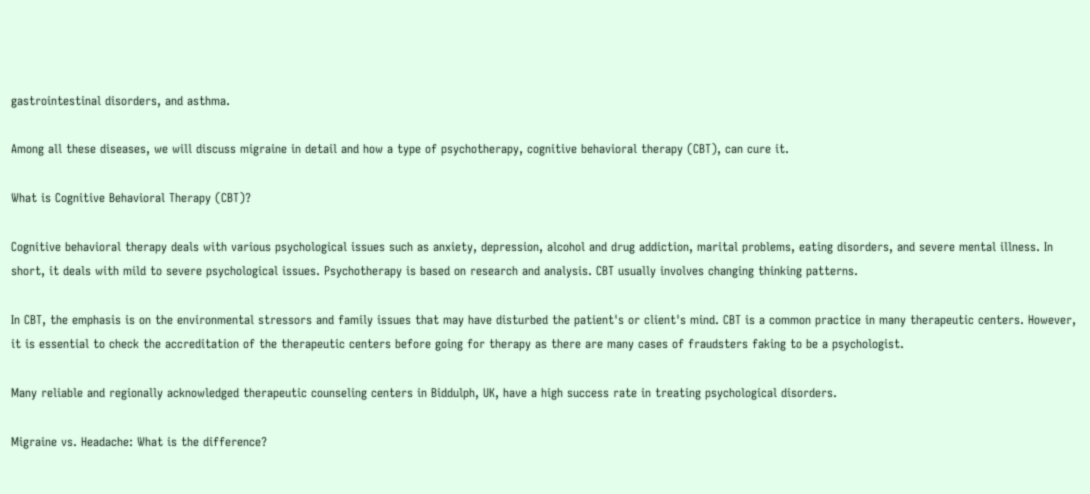gastrointestinal disorders, and asthma.

Among all these diseases, we will discuss migraine in detail and how a type of psychotherapy, cognitive behavioral therapy (CBT), can cure it.

What is Cognitive Behavioral Therapy (CBT)?

Cognitive behavioral therapy deals with various psychological issues such as anxiety, depression, alcohol and drug addiction, marital problems, eating disorders, and severe mental illness. In short, it deals with mild to severe psychological issues. Psychotherapy is based on research and analysis. CBT usually involves changing thinking patterns.

In CBT, the emphasis is on the environmental stressors and family issues that may have disturbed the patient's or client's mind. CBT is a common practice in many therapeutic centers. However, it is essential to check the accreditation of the therapeutic centers before going for therapy as there are many cases of fraudsters faking to be a psychologist.

Many reliable and regionally acknowledged therapeutic counseling centers in Biddulph, UK, have a high success rate in treating psychological disorders.

Migraine vs. Headache: What is the difference?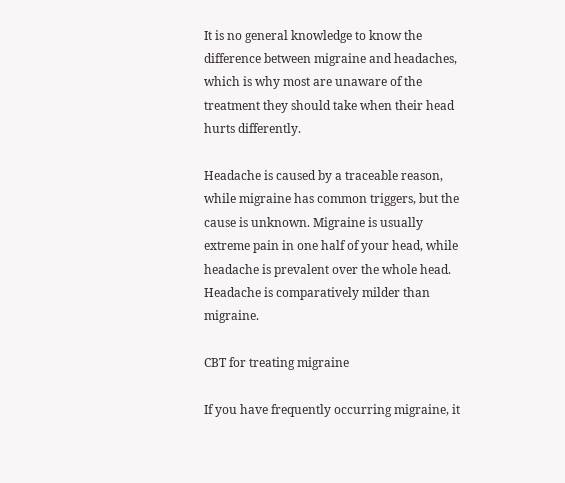It is no general knowledge to know the difference between migraine and headaches, which is why most are unaware of the treatment they should take when their head hurts differently.

Headache is caused by a traceable reason, while migraine has common triggers, but the cause is unknown. Migraine is usually extreme pain in one half of your head, while headache is prevalent over the whole head. Headache is comparatively milder than migraine.

CBT for treating migraine

If you have frequently occurring migraine, it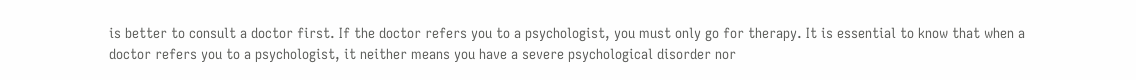is better to consult a doctor first. If the doctor refers you to a psychologist, you must only go for therapy. It is essential to know that when a doctor refers you to a psychologist, it neither means you have a severe psychological disorder nor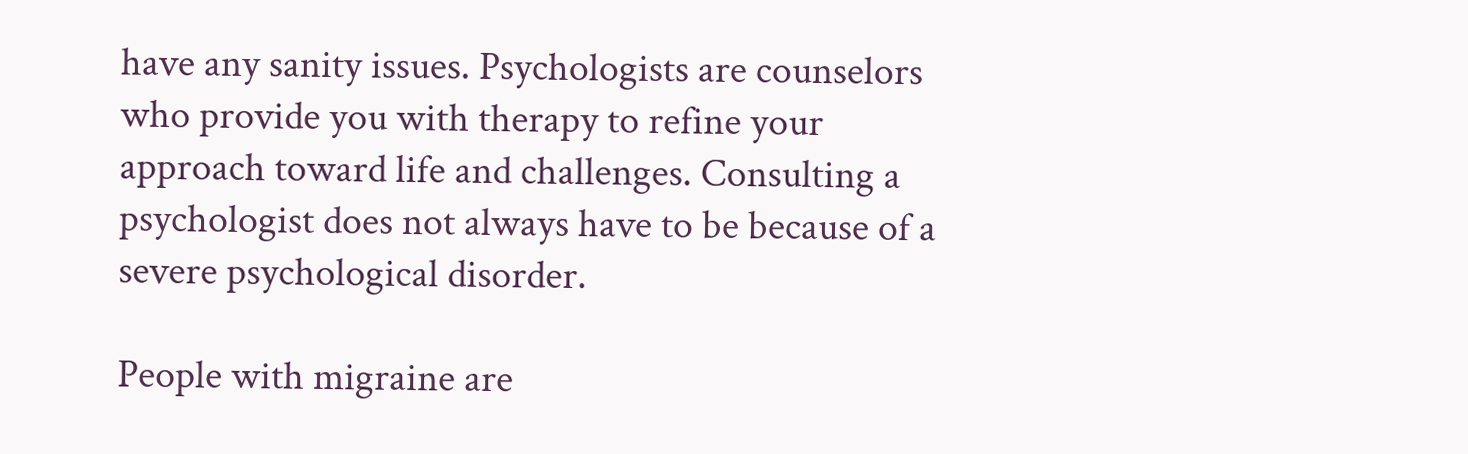have any sanity issues. Psychologists are counselors who provide you with therapy to refine your approach toward life and challenges. Consulting a psychologist does not always have to be because of a severe psychological disorder.

People with migraine are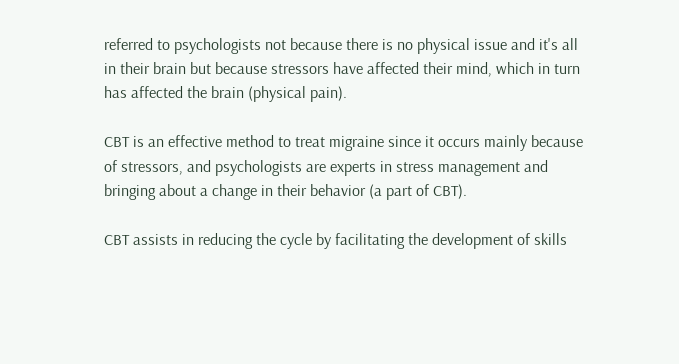referred to psychologists not because there is no physical issue and it's all in their brain but because stressors have affected their mind, which in turn has affected the brain (physical pain).

CBT is an effective method to treat migraine since it occurs mainly because of stressors, and psychologists are experts in stress management and bringing about a change in their behavior (a part of CBT).

CBT assists in reducing the cycle by facilitating the development of skills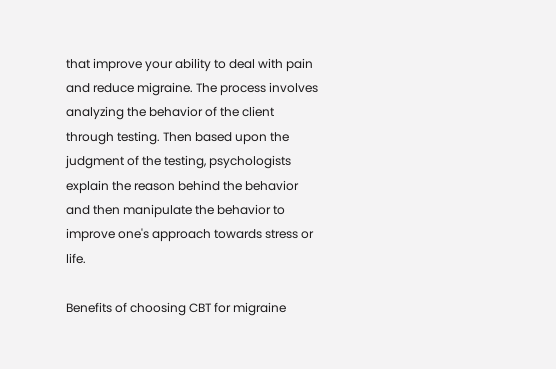that improve your ability to deal with pain and reduce migraine. The process involves analyzing the behavior of the client through testing. Then based upon the judgment of the testing, psychologists explain the reason behind the behavior and then manipulate the behavior to improve one's approach towards stress or life.

Benefits of choosing CBT for migraine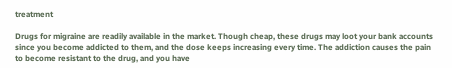treatment

Drugs for migraine are readily available in the market. Though cheap, these drugs may loot your bank accounts since you become addicted to them, and the dose keeps increasing every time. The addiction causes the pain to become resistant to the drug, and you have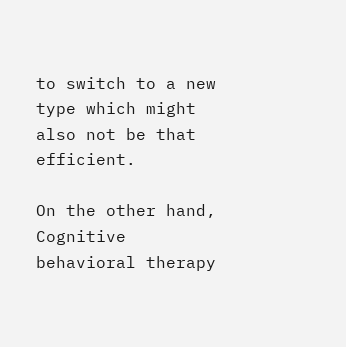to switch to a new type which might also not be that efficient.

On the other hand, Cognitive behavioral therapy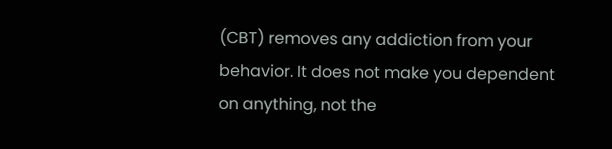(CBT) removes any addiction from your behavior. It does not make you dependent on anything, not the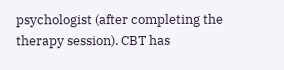psychologist (after completing the therapy session). CBT has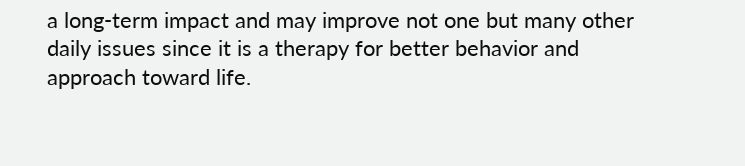a long-term impact and may improve not one but many other daily issues since it is a therapy for better behavior and approach toward life.